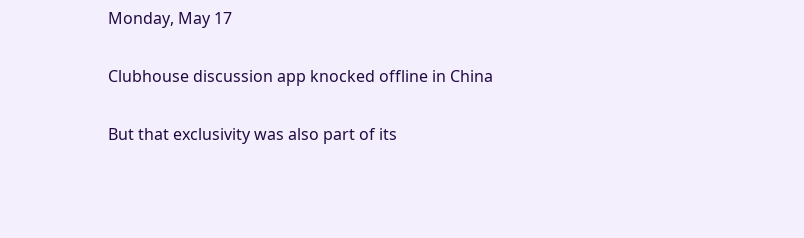Monday, May 17

Clubhouse discussion app knocked offline in China

But that exclusivity was also part of its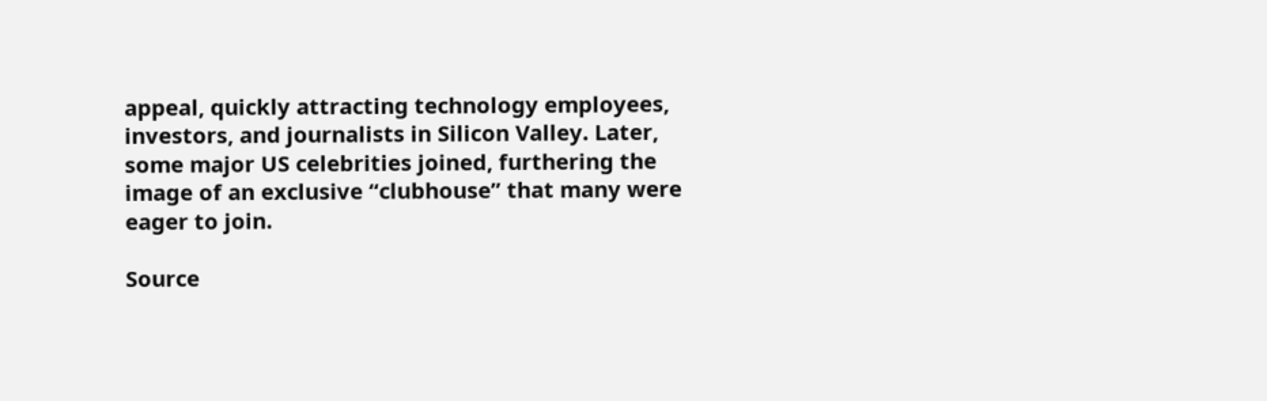appeal, quickly attracting technology employees, investors, and journalists in Silicon Valley. Later, some major US celebrities joined, furthering the image of an exclusive “clubhouse” that many were eager to join.

Source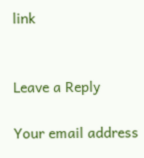link


Leave a Reply

Your email address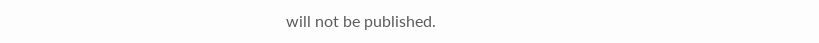will not be published.